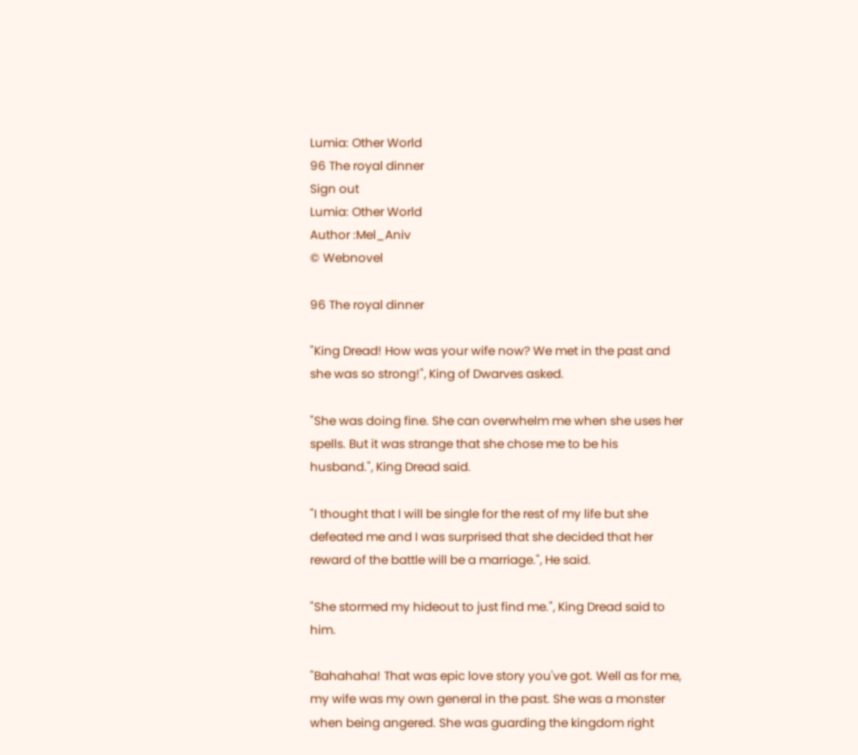Lumia: Other World
96 The royal dinner
Sign out
Lumia: Other World
Author :Mel_Aniv
© Webnovel

96 The royal dinner

"King Dread! How was your wife now? We met in the past and she was so strong!", King of Dwarves asked.

"She was doing fine. She can overwhelm me when she uses her spells. But it was strange that she chose me to be his husband.", King Dread said.

"I thought that I will be single for the rest of my life but she defeated me and I was surprised that she decided that her reward of the battle will be a marriage.", He said.

"She stormed my hideout to just find me.", King Dread said to him.

"Bahahaha! That was epic love story you've got. Well as for me, my wife was my own general in the past. She was a monster when being angered. She was guarding the kingdom right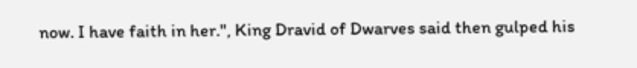now. I have faith in her.", King Dravid of Dwarves said then gulped his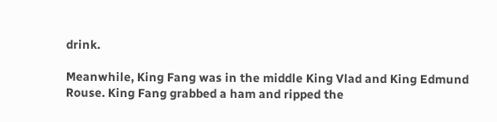drink.

Meanwhile, King Fang was in the middle King Vlad and King Edmund Rouse. King Fang grabbed a ham and ripped the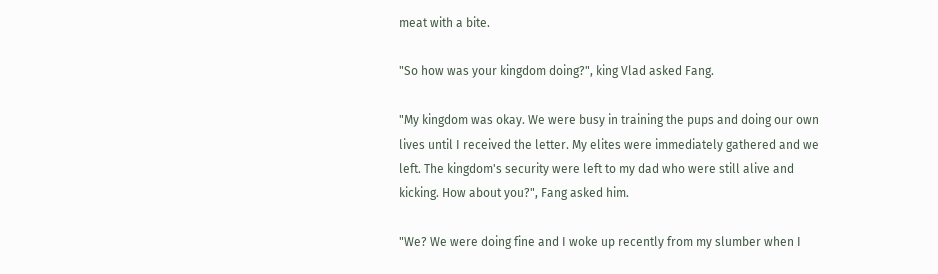meat with a bite.

"So how was your kingdom doing?", king Vlad asked Fang.

"My kingdom was okay. We were busy in training the pups and doing our own lives until I received the letter. My elites were immediately gathered and we left. The kingdom's security were left to my dad who were still alive and kicking. How about you?", Fang asked him.

"We? We were doing fine and I woke up recently from my slumber when I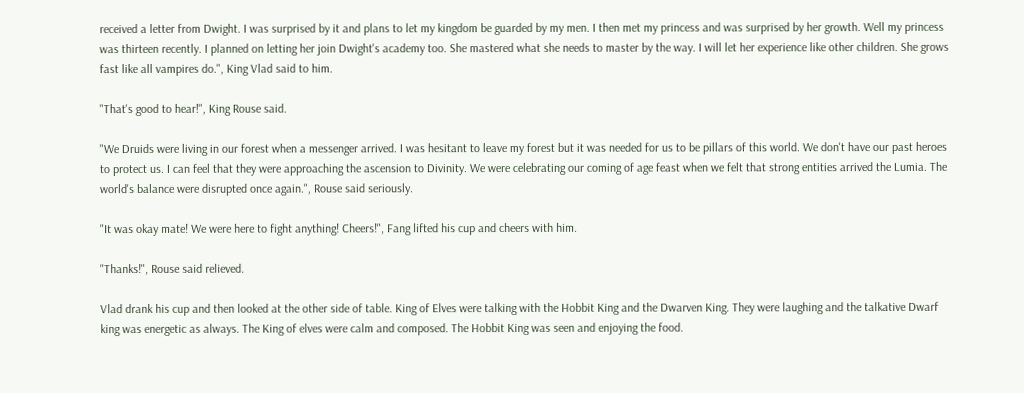received a letter from Dwight. I was surprised by it and plans to let my kingdom be guarded by my men. I then met my princess and was surprised by her growth. Well my princess was thirteen recently. I planned on letting her join Dwight's academy too. She mastered what she needs to master by the way. I will let her experience like other children. She grows fast like all vampires do.", King Vlad said to him.

"That's good to hear!", King Rouse said.

"We Druids were living in our forest when a messenger arrived. I was hesitant to leave my forest but it was needed for us to be pillars of this world. We don't have our past heroes to protect us. I can feel that they were approaching the ascension to Divinity. We were celebrating our coming of age feast when we felt that strong entities arrived the Lumia. The world's balance were disrupted once again.", Rouse said seriously.

"It was okay mate! We were here to fight anything! Cheers!", Fang lifted his cup and cheers with him.

"Thanks!", Rouse said relieved.

Vlad drank his cup and then looked at the other side of table. King of Elves were talking with the Hobbit King and the Dwarven King. They were laughing and the talkative Dwarf king was energetic as always. The King of elves were calm and composed. The Hobbit King was seen and enjoying the food.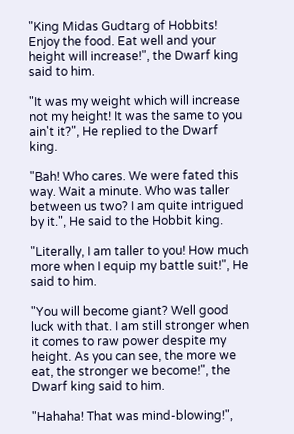"King Midas Gudtarg of Hobbits! Enjoy the food. Eat well and your height will increase!", the Dwarf king said to him.

"It was my weight which will increase not my height! It was the same to you ain't it?", He replied to the Dwarf king.

"Bah! Who cares. We were fated this way. Wait a minute. Who was taller between us two? I am quite intrigued by it.", He said to the Hobbit king.

"Literally, I am taller to you! How much more when I equip my battle suit!", He said to him.

"You will become giant? Well good luck with that. I am still stronger when it comes to raw power despite my height. As you can see, the more we eat, the stronger we become!", the Dwarf king said to him.

"Hahaha! That was mind-blowing!",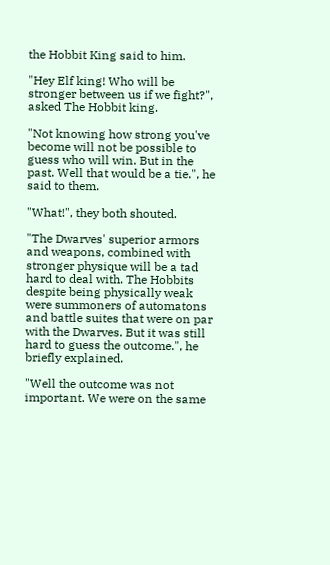the Hobbit King said to him.

"Hey Elf king! Who will be stronger between us if we fight?", asked The Hobbit king.

"Not knowing how strong you've become will not be possible to guess who will win. But in the past. Well that would be a tie.", he said to them.

"What!", they both shouted.

"The Dwarves' superior armors and weapons, combined with stronger physique will be a tad hard to deal with. The Hobbits despite being physically weak were summoners of automatons and battle suites that were on par with the Dwarves. But it was still hard to guess the outcome.", he briefly explained.

"Well the outcome was not important. We were on the same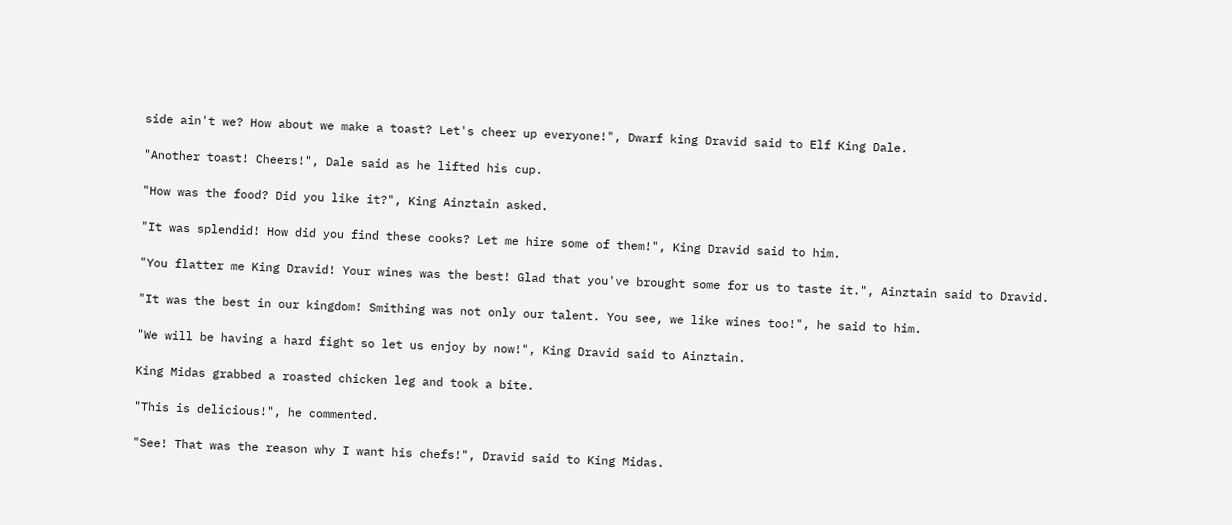side ain't we? How about we make a toast? Let's cheer up everyone!", Dwarf king Dravid said to Elf King Dale.

"Another toast! Cheers!", Dale said as he lifted his cup.

"How was the food? Did you like it?", King Ainztain asked.

"It was splendid! How did you find these cooks? Let me hire some of them!", King Dravid said to him.

"You flatter me King Dravid! Your wines was the best! Glad that you've brought some for us to taste it.", Ainztain said to Dravid.

"It was the best in our kingdom! Smithing was not only our talent. You see, we like wines too!", he said to him.

"We will be having a hard fight so let us enjoy by now!", King Dravid said to Ainztain.

King Midas grabbed a roasted chicken leg and took a bite.

"This is delicious!", he commented.

"See! That was the reason why I want his chefs!", Dravid said to King Midas.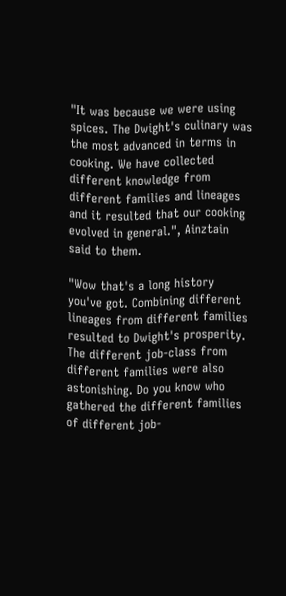"It was because we were using spices. The Dwight's culinary was the most advanced in terms in cooking. We have collected different knowledge from different families and lineages and it resulted that our cooking evolved in general.", Ainztain said to them.

"Wow that's a long history you've got. Combining different lineages from different families resulted to Dwight's prosperity. The different job-class from different families were also astonishing. Do you know who gathered the different families of different job-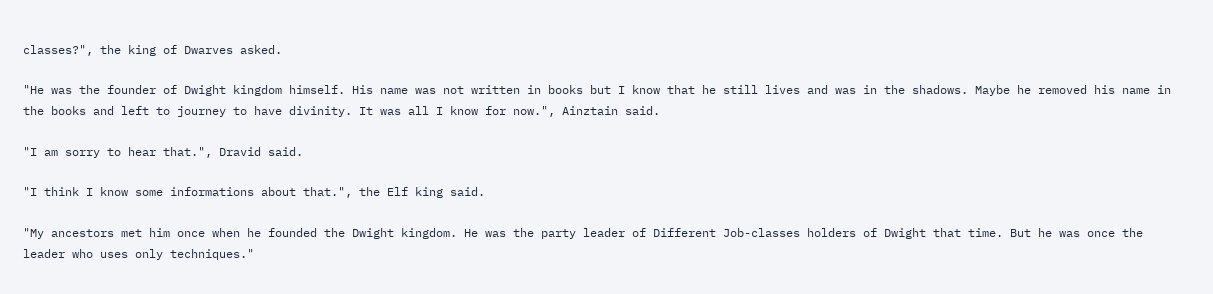classes?", the king of Dwarves asked.

"He was the founder of Dwight kingdom himself. His name was not written in books but I know that he still lives and was in the shadows. Maybe he removed his name in the books and left to journey to have divinity. It was all I know for now.", Ainztain said.

"I am sorry to hear that.", Dravid said.

"I think I know some informations about that.", the Elf king said.

"My ancestors met him once when he founded the Dwight kingdom. He was the party leader of Different Job-classes holders of Dwight that time. But he was once the leader who uses only techniques."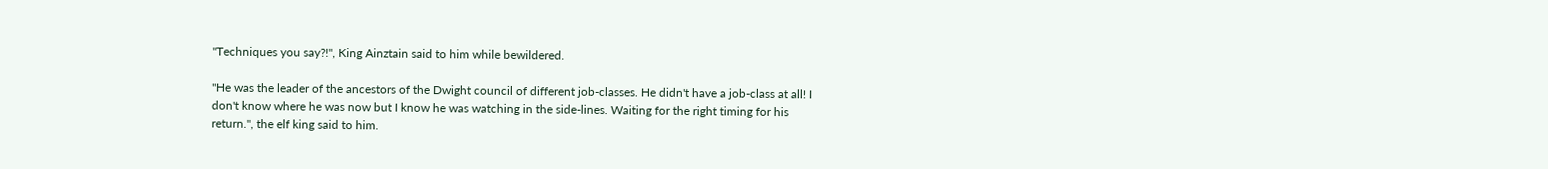"Techniques you say?!", King Ainztain said to him while bewildered.

"He was the leader of the ancestors of the Dwight council of different job-classes. He didn't have a job-class at all! I don't know where he was now but I know he was watching in the side-lines. Waiting for the right timing for his return.", the elf king said to him.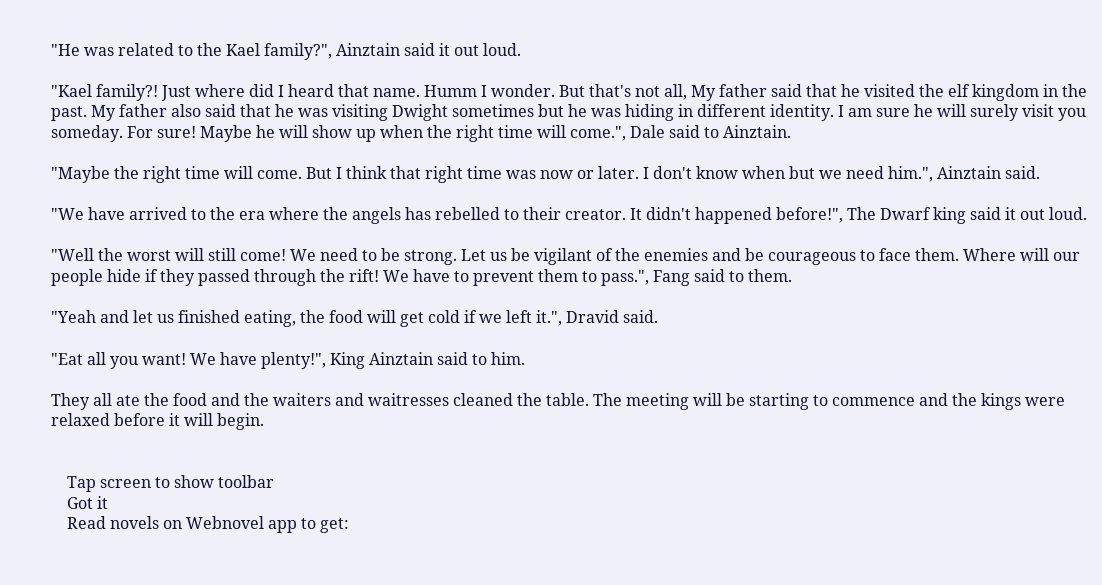"He was related to the Kael family?", Ainztain said it out loud.

"Kael family?! Just where did I heard that name. Humm I wonder. But that's not all, My father said that he visited the elf kingdom in the past. My father also said that he was visiting Dwight sometimes but he was hiding in different identity. I am sure he will surely visit you someday. For sure! Maybe he will show up when the right time will come.", Dale said to Ainztain.

"Maybe the right time will come. But I think that right time was now or later. I don't know when but we need him.", Ainztain said.

"We have arrived to the era where the angels has rebelled to their creator. It didn't happened before!", The Dwarf king said it out loud.

"Well the worst will still come! We need to be strong. Let us be vigilant of the enemies and be courageous to face them. Where will our people hide if they passed through the rift! We have to prevent them to pass.", Fang said to them.

"Yeah and let us finished eating, the food will get cold if we left it.", Dravid said.

"Eat all you want! We have plenty!", King Ainztain said to him.

They all ate the food and the waiters and waitresses cleaned the table. The meeting will be starting to commence and the kings were relaxed before it will begin.


    Tap screen to show toolbar
    Got it
    Read novels on Webnovel app to get: